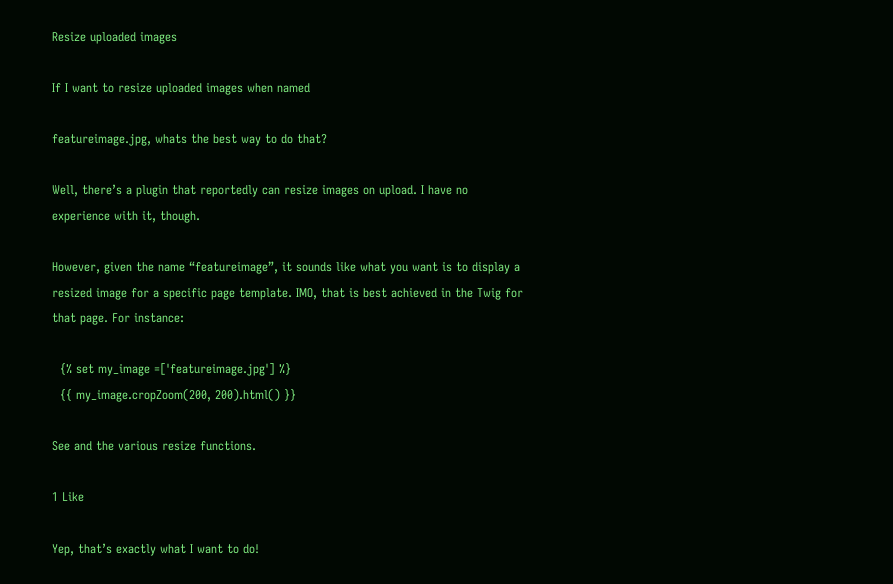Resize uploaded images

If I want to resize uploaded images when named

featureimage.jpg, whats the best way to do that?

Well, there’s a plugin that reportedly can resize images on upload. I have no experience with it, though.

However, given the name “featureimage”, it sounds like what you want is to display a resized image for a specific page template. IMO, that is best achieved in the Twig for that page. For instance:

  {% set my_image =['featureimage.jpg'] %}
  {{ my_image.cropZoom(200, 200).html() }}

See and the various resize functions.

1 Like

Yep, that’s exactly what I want to do!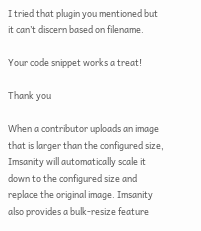I tried that plugin you mentioned but it can’t discern based on filename.

Your code snippet works a treat!

Thank you

When a contributor uploads an image that is larger than the configured size, Imsanity will automatically scale it down to the configured size and replace the original image. Imsanity also provides a bulk-resize feature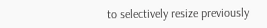to selectively resize previously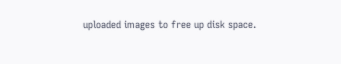uploaded images to free up disk space.